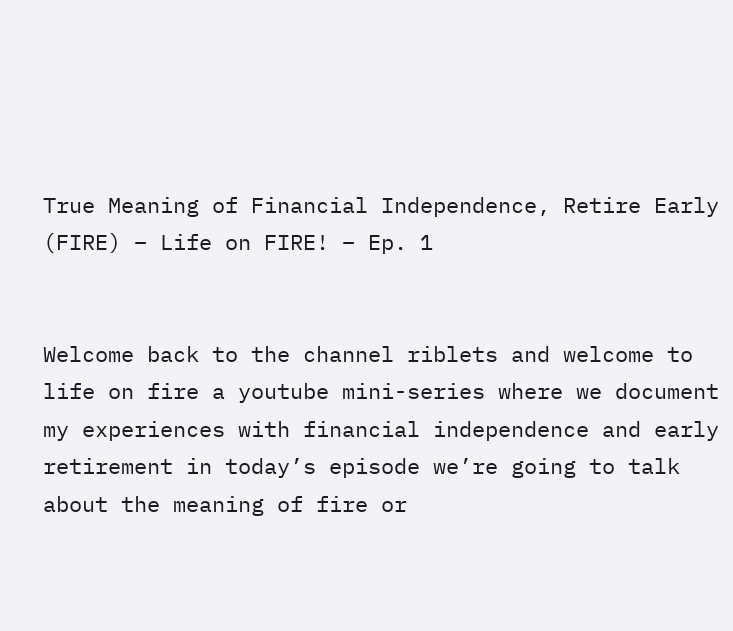True Meaning of Financial Independence, Retire Early (FIRE) – Life on FIRE! – Ep. 1


Welcome back to the channel riblets and welcome to life on fire a youtube mini-series where we document my experiences with financial independence and early retirement in today’s episode we’re going to talk about the meaning of fire or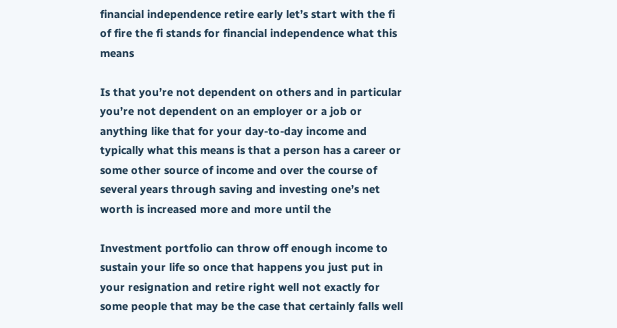financial independence retire early let’s start with the fi of fire the fi stands for financial independence what this means

Is that you’re not dependent on others and in particular you’re not dependent on an employer or a job or anything like that for your day-to-day income and typically what this means is that a person has a career or some other source of income and over the course of several years through saving and investing one’s net worth is increased more and more until the

Investment portfolio can throw off enough income to sustain your life so once that happens you just put in your resignation and retire right well not exactly for some people that may be the case that certainly falls well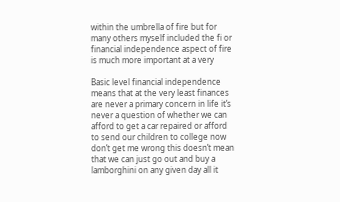within the umbrella of fire but for many others myself included the fi or financial independence aspect of fire is much more important at a very

Basic level financial independence means that at the very least finances are never a primary concern in life it’s never a question of whether we can afford to get a car repaired or afford to send our children to college now don’t get me wrong this doesn’t mean that we can just go out and buy a lamborghini on any given day all it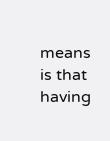means is that having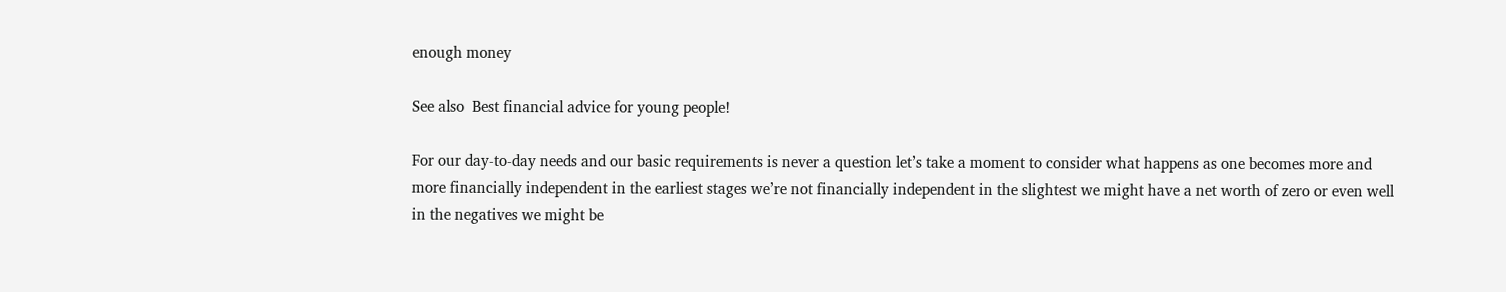enough money

See also  Best financial advice for young people!

For our day-to-day needs and our basic requirements is never a question let’s take a moment to consider what happens as one becomes more and more financially independent in the earliest stages we’re not financially independent in the slightest we might have a net worth of zero or even well in the negatives we might be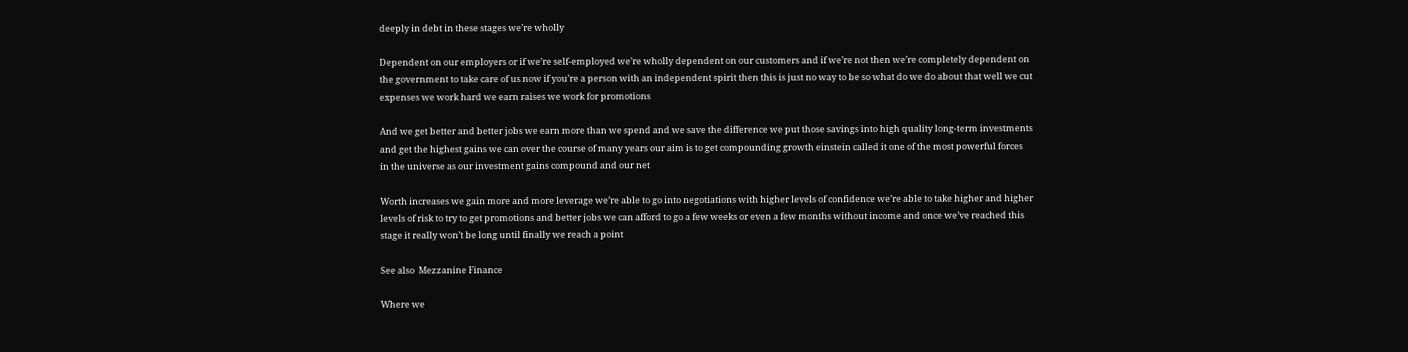deeply in debt in these stages we’re wholly

Dependent on our employers or if we’re self-employed we’re wholly dependent on our customers and if we’re not then we’re completely dependent on the government to take care of us now if you’re a person with an independent spirit then this is just no way to be so what do we do about that well we cut expenses we work hard we earn raises we work for promotions

And we get better and better jobs we earn more than we spend and we save the difference we put those savings into high quality long-term investments and get the highest gains we can over the course of many years our aim is to get compounding growth einstein called it one of the most powerful forces in the universe as our investment gains compound and our net

Worth increases we gain more and more leverage we’re able to go into negotiations with higher levels of confidence we’re able to take higher and higher levels of risk to try to get promotions and better jobs we can afford to go a few weeks or even a few months without income and once we’ve reached this stage it really won’t be long until finally we reach a point

See also  Mezzanine Finance

Where we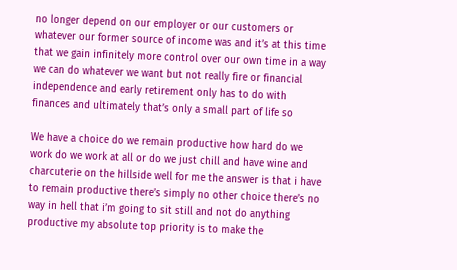no longer depend on our employer or our customers or whatever our former source of income was and it’s at this time that we gain infinitely more control over our own time in a way we can do whatever we want but not really fire or financial independence and early retirement only has to do with finances and ultimately that’s only a small part of life so

We have a choice do we remain productive how hard do we work do we work at all or do we just chill and have wine and charcuterie on the hillside well for me the answer is that i have to remain productive there’s simply no other choice there’s no way in hell that i’m going to sit still and not do anything productive my absolute top priority is to make the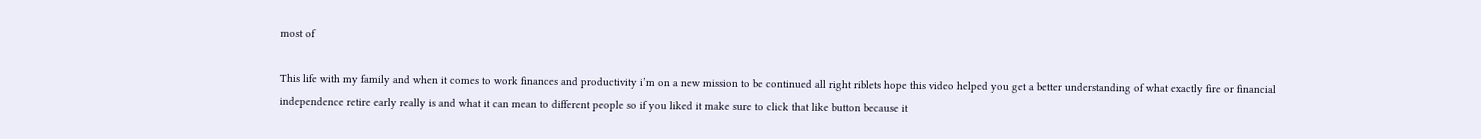most of

This life with my family and when it comes to work finances and productivity i’m on a new mission to be continued all right riblets hope this video helped you get a better understanding of what exactly fire or financial independence retire early really is and what it can mean to different people so if you liked it make sure to click that like button because it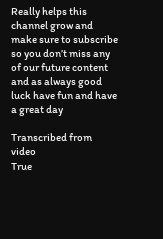Really helps this channel grow and make sure to subscribe so you don’t miss any of our future content and as always good luck have fun and have a great day

Transcribed from video
True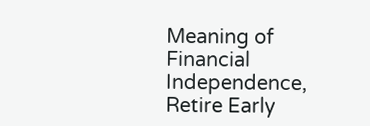Meaning of Financial Independence, Retire Early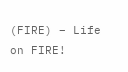(FIRE) – Life on FIRE!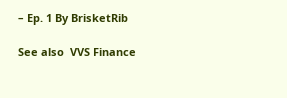– Ep. 1 By BrisketRib

See also  VVS Finance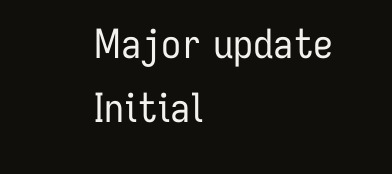Major update Initial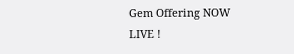Gem Offering NOW LIVE !